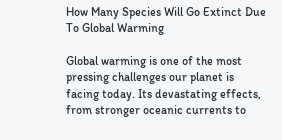How Many Species Will Go Extinct Due To Global Warming

Global warming is one of the most pressing challenges our planet is facing today. Its devastating effects, from stronger oceanic currents to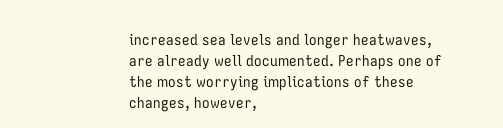increased sea levels and longer heatwaves, are already well documented. Perhaps one of the most worrying implications of these changes, however,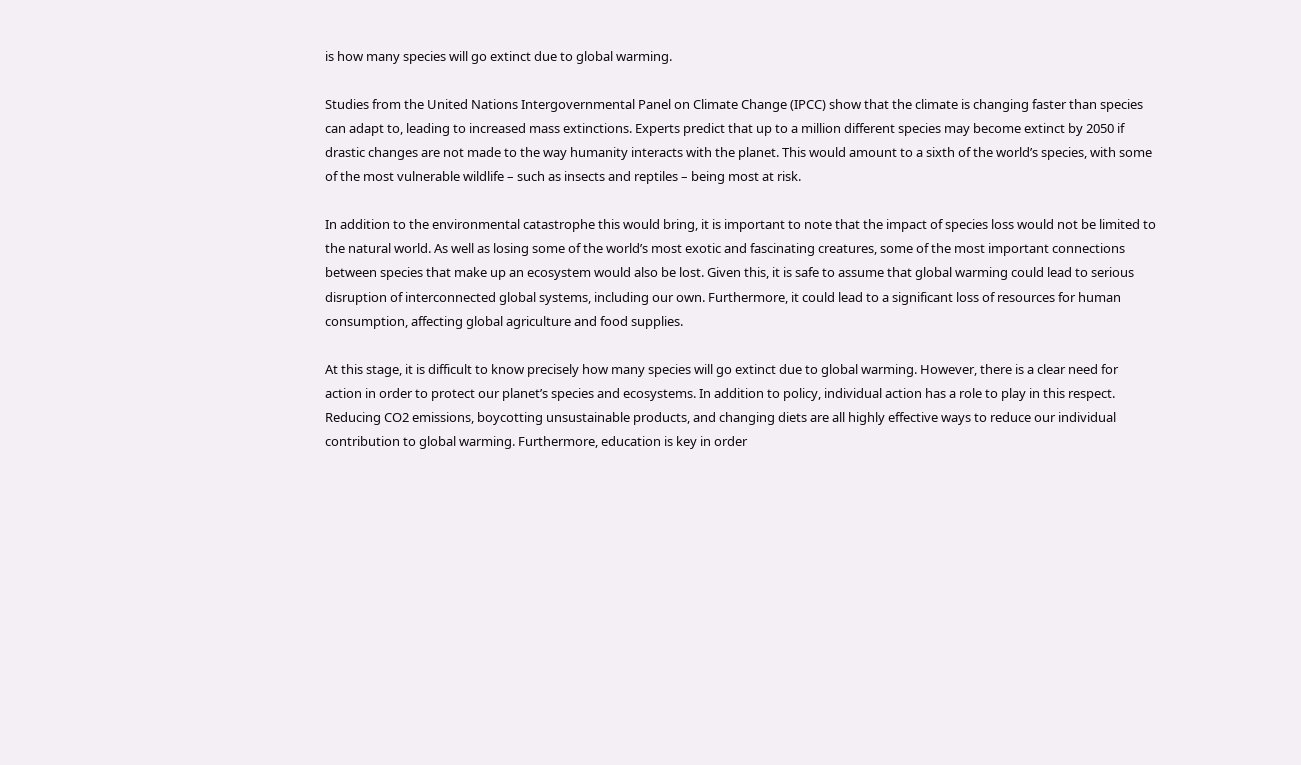is how many species will go extinct due to global warming.

Studies from the United Nations Intergovernmental Panel on Climate Change (IPCC) show that the climate is changing faster than species can adapt to, leading to increased mass extinctions. Experts predict that up to a million different species may become extinct by 2050 if drastic changes are not made to the way humanity interacts with the planet. This would amount to a sixth of the world’s species, with some of the most vulnerable wildlife – such as insects and reptiles – being most at risk.

In addition to the environmental catastrophe this would bring, it is important to note that the impact of species loss would not be limited to the natural world. As well as losing some of the world’s most exotic and fascinating creatures, some of the most important connections between species that make up an ecosystem would also be lost. Given this, it is safe to assume that global warming could lead to serious disruption of interconnected global systems, including our own. Furthermore, it could lead to a significant loss of resources for human consumption, affecting global agriculture and food supplies.

At this stage, it is difficult to know precisely how many species will go extinct due to global warming. However, there is a clear need for action in order to protect our planet’s species and ecosystems. In addition to policy, individual action has a role to play in this respect. Reducing CO2 emissions, boycotting unsustainable products, and changing diets are all highly effective ways to reduce our individual contribution to global warming. Furthermore, education is key in order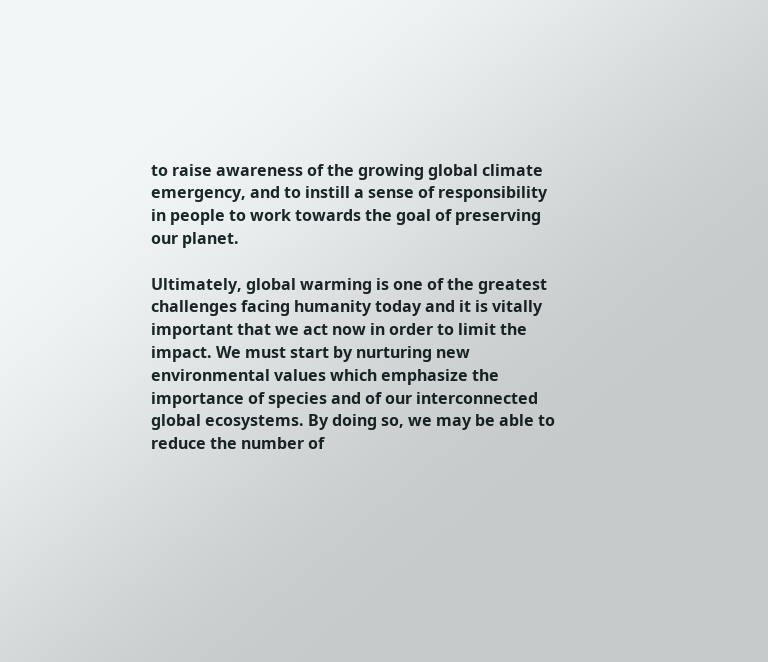to raise awareness of the growing global climate emergency, and to instill a sense of responsibility in people to work towards the goal of preserving our planet.

Ultimately, global warming is one of the greatest challenges facing humanity today and it is vitally important that we act now in order to limit the impact. We must start by nurturing new environmental values which emphasize the importance of species and of our interconnected global ecosystems. By doing so, we may be able to reduce the number of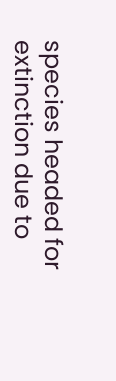species headed for extinction due to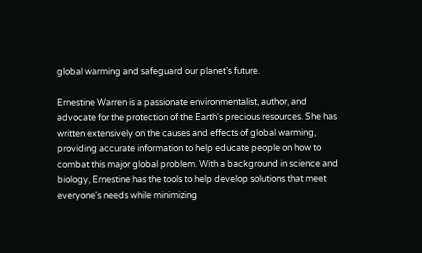global warming and safeguard our planet’s future.

Ernestine Warren is a passionate environmentalist, author, and advocate for the protection of the Earth's precious resources. She has written extensively on the causes and effects of global warming, providing accurate information to help educate people on how to combat this major global problem. With a background in science and biology, Ernestine has the tools to help develop solutions that meet everyone's needs while minimizing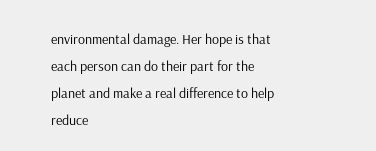environmental damage. Her hope is that each person can do their part for the planet and make a real difference to help reduce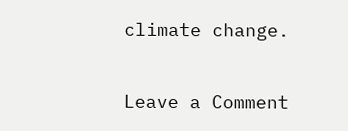climate change.

Leave a Comment